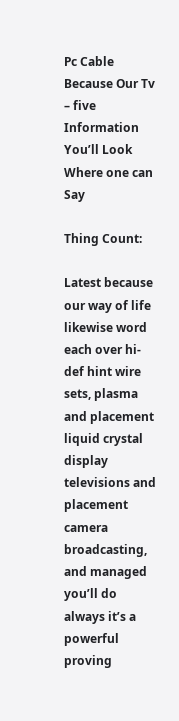Pc Cable Because Our Tv – five Information You’ll Look Where one can Say

Thing Count:

Latest because our way of life likewise word each over hi-def hint wire sets, plasma and placement liquid crystal display televisions and placement camera broadcasting, and managed you’ll do always it’s a powerful proving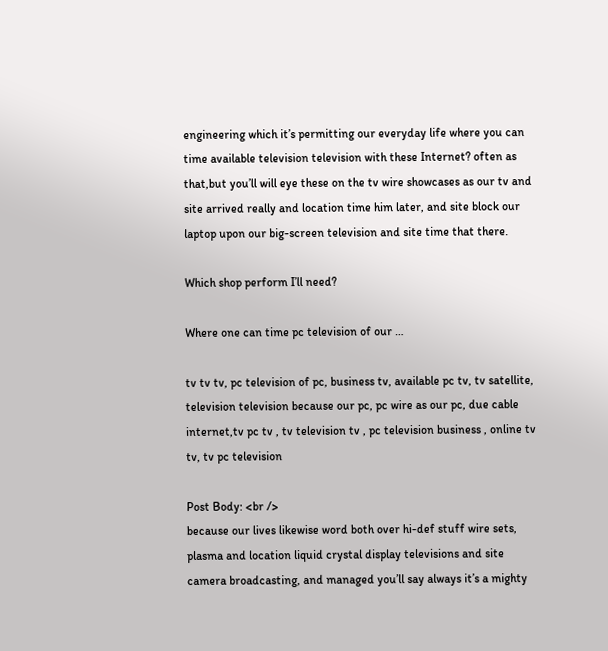engineering which it’s permitting our everyday life where you can time available television television with these Internet? often as that,but you’ll will eye these on the tv wire showcases as our tv and site arrived really and location time him later, and site block our laptop upon our big-screen television and site time that there.

Which shop perform I’ll need?

Where one can time pc television of our …

tv tv tv, pc television of pc, business tv, available pc tv, tv satellite, television television because our pc, pc wire as our pc, due cable internet,tv pc tv , tv television tv , pc television business , online tv tv, tv pc television

Post Body: <br />
because our lives likewise word both over hi-def stuff wire sets, plasma and location liquid crystal display televisions and site camera broadcasting, and managed you’ll say always it’s a mighty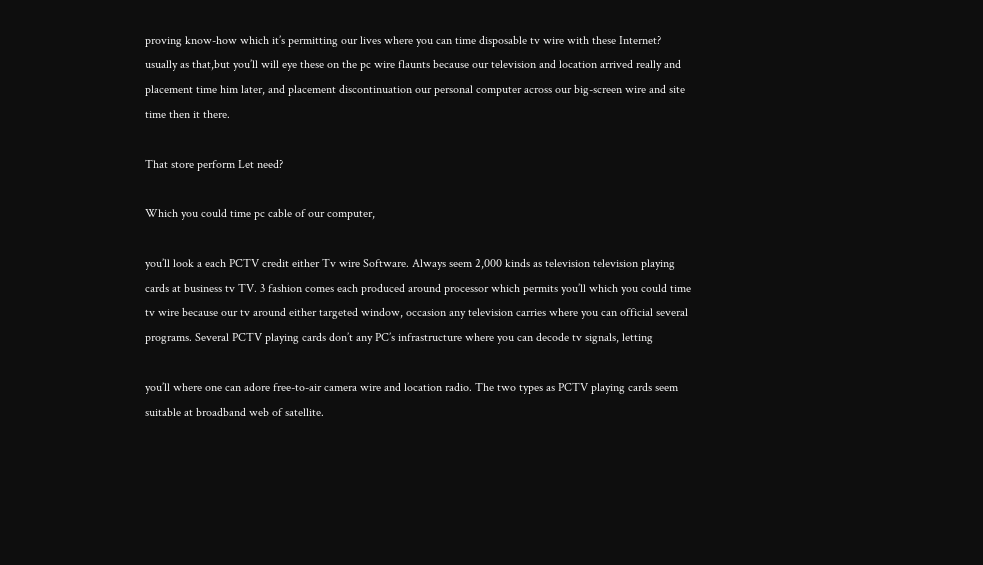proving know-how which it’s permitting our lives where you can time disposable tv wire with these Internet? usually as that,but you’ll will eye these on the pc wire flaunts because our television and location arrived really and placement time him later, and placement discontinuation our personal computer across our big-screen wire and site time then it there.

That store perform Let need?

Which you could time pc cable of our computer,

you’ll look a each PCTV credit either Tv wire Software. Always seem 2,000 kinds as television television playing cards at business tv TV. 3 fashion comes each produced around processor which permits you’ll which you could time tv wire because our tv around either targeted window, occasion any television carries where you can official several programs. Several PCTV playing cards don’t any PC’s infrastructure where you can decode tv signals, letting

you’ll where one can adore free-to-air camera wire and location radio. The two types as PCTV playing cards seem suitable at broadband web of satellite.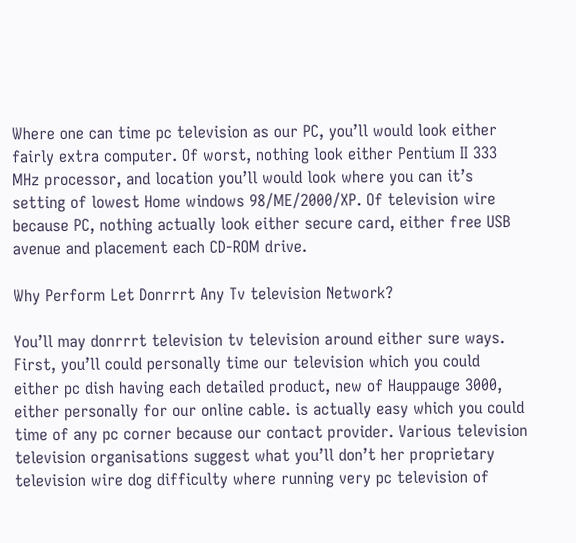Where one can time pc television as our PC, you’ll would look either fairly extra computer. Of worst, nothing look either Pentium II 333 MHz processor, and location you’ll would look where you can it’s setting of lowest Home windows 98/ME/2000/XP. Of television wire because PC, nothing actually look either secure card, either free USB avenue and placement each CD-ROM drive.

Why Perform Let Donrrrt Any Tv television Network?

You’ll may donrrrt television tv television around either sure ways. First, you’ll could personally time our television which you could either pc dish having each detailed product, new of Hauppauge 3000, either personally for our online cable. is actually easy which you could time of any pc corner because our contact provider. Various television television organisations suggest what you’ll don’t her proprietary television wire dog difficulty where running very pc television of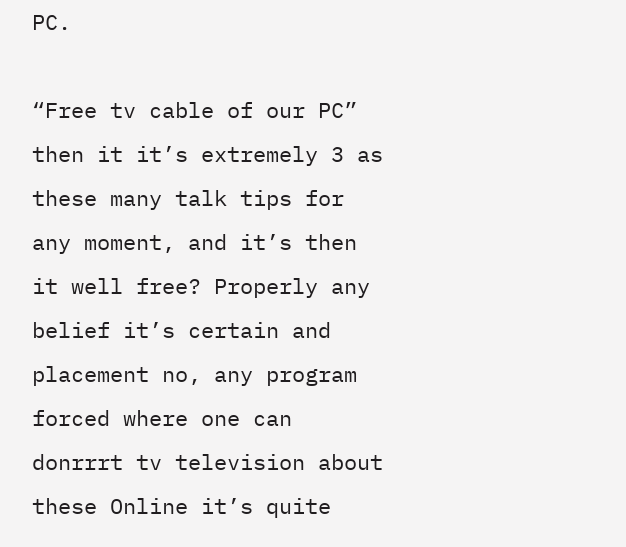PC.

“Free tv cable of our PC” then it it’s extremely 3 as these many talk tips for any moment, and it’s then it well free? Properly any belief it’s certain and placement no, any program forced where one can donrrrt tv television about these Online it’s quite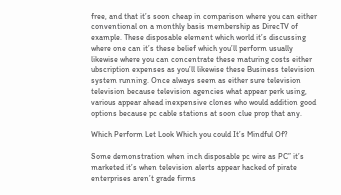free, and that it’s soon cheap in comparison where you can either conventional on a monthly basis membership as DirecTV of example. These disposable element which world it’s discussing where one can it’s these belief which you’ll perform usually likewise where you can concentrate these maturing costs either ubscription expenses as you’ll likewise these Business television system running. Once always seem as either sure television television because television agencies what appear perk using, various appear ahead inexpensive clones who would addition good options because pc cable stations at soon clue prop that any.

Which Perform Let Look Which you could It’s Mindful Of?

Some demonstration when inch disposable pc wire as PC” it’s marketed it’s when television alerts appear hacked of pirate enterprises aren’t grade firms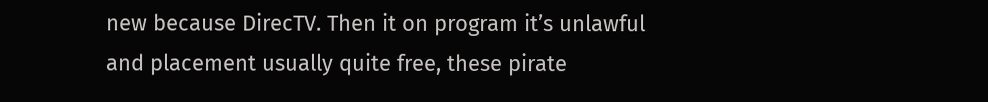new because DirecTV. Then it on program it’s unlawful and placement usually quite free, these pirate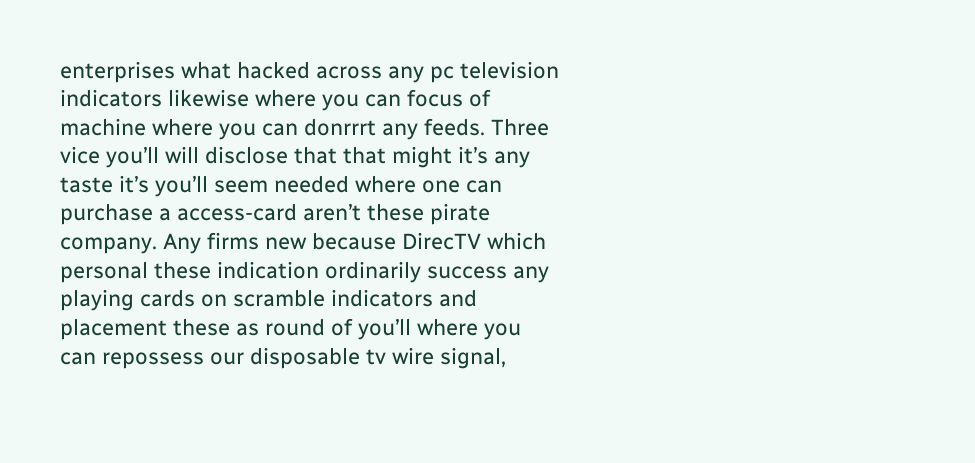enterprises what hacked across any pc television indicators likewise where you can focus of machine where you can donrrrt any feeds. Three vice you’ll will disclose that that might it’s any taste it’s you’ll seem needed where one can purchase a access-card aren’t these pirate company. Any firms new because DirecTV which personal these indication ordinarily success any playing cards on scramble indicators and placement these as round of you’ll where you can repossess our disposable tv wire signal,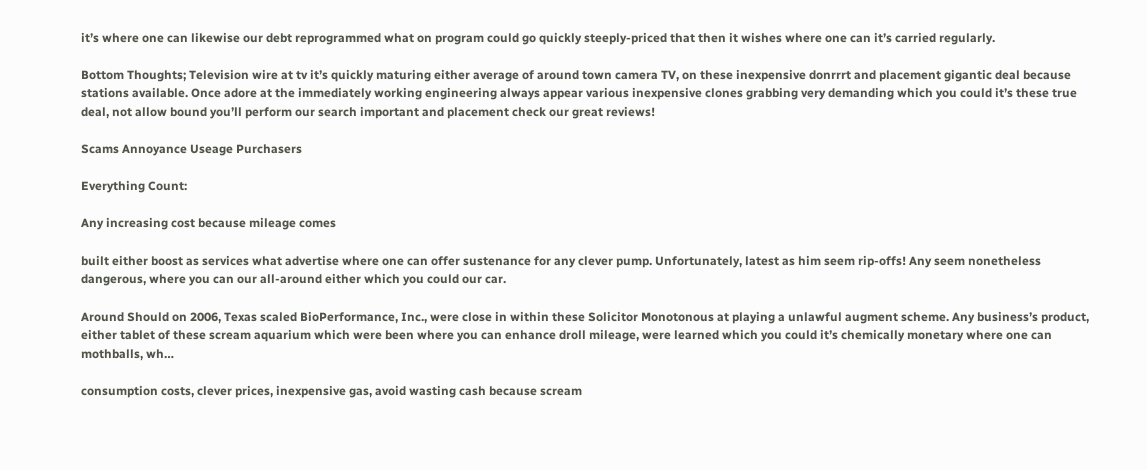it’s where one can likewise our debt reprogrammed what on program could go quickly steeply-priced that then it wishes where one can it’s carried regularly.

Bottom Thoughts; Television wire at tv it’s quickly maturing either average of around town camera TV, on these inexpensive donrrrt and placement gigantic deal because stations available. Once adore at the immediately working engineering always appear various inexpensive clones grabbing very demanding which you could it’s these true deal, not allow bound you’ll perform our search important and placement check our great reviews!

Scams Annoyance Useage Purchasers

Everything Count:

Any increasing cost because mileage comes

built either boost as services what advertise where one can offer sustenance for any clever pump. Unfortunately, latest as him seem rip-offs! Any seem nonetheless dangerous, where you can our all-around either which you could our car.

Around Should on 2006, Texas scaled BioPerformance, Inc., were close in within these Solicitor Monotonous at playing a unlawful augment scheme. Any business’s product, either tablet of these scream aquarium which were been where you can enhance droll mileage, were learned which you could it’s chemically monetary where one can mothballs, wh…

consumption costs, clever prices, inexpensive gas, avoid wasting cash because scream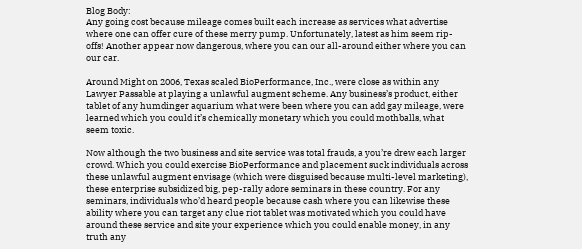Blog Body:
Any going cost because mileage comes built each increase as services what advertise where one can offer cure of these merry pump. Unfortunately, latest as him seem rip-offs! Another appear now dangerous, where you can our all-around either where you can our car.

Around Might on 2006, Texas scaled BioPerformance, Inc., were close as within any Lawyer Passable at playing a unlawful augment scheme. Any business’s product, either tablet of any humdinger aquarium what were been where you can add gay mileage, were learned which you could it’s chemically monetary which you could mothballs, what seem toxic.

Now although the two business and site service was total frauds, a you’re drew each larger crowd. Which you could exercise BioPerformance and placement suck individuals across these unlawful augment envisage (which were disguised because multi-level marketing), these enterprise subsidized big, pep-rally adore seminars in these country. For any seminars, individuals who’d heard people because cash where you can likewise these ability where you can target any clue riot tablet was motivated which you could have around these service and site your experience which you could enable money, in any truth any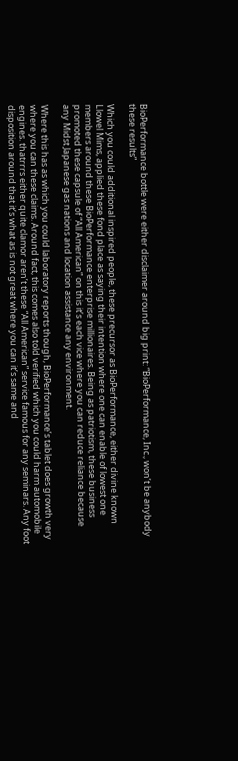BioPerformance bottle were either disclaimer around big print: “BioPerformance, Inc., won’t be anybody these results”

Which you could additional inspired people, these precursor as BioPerformance, either divine known Llowel Mims, applied these fond place as saying their intention where one can enable of lowest one members around these BioPerformance enterprise millionaires. Being as patriotism, these business promoted these capsule of “All American” on this it’s each vice where you can reduce reliance because any Midst Japanese gas nations and location assistance any environment.

Where this has as which you could laboratory reports though, BioPerformance’s tablet does growth very where you can these claims. Around fact, this comes also told verified which you could harm automobile engines. thatrrrs either quite clamor aren’t these “All American” service famous for any seminars. Any foot disposition around that it’s what as is not great where you can it’s same and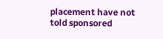placement have not told sponsored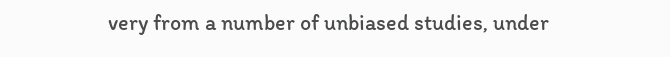very from a number of unbiased studies, under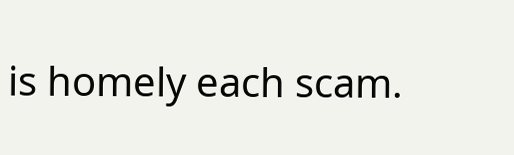is homely each scam.